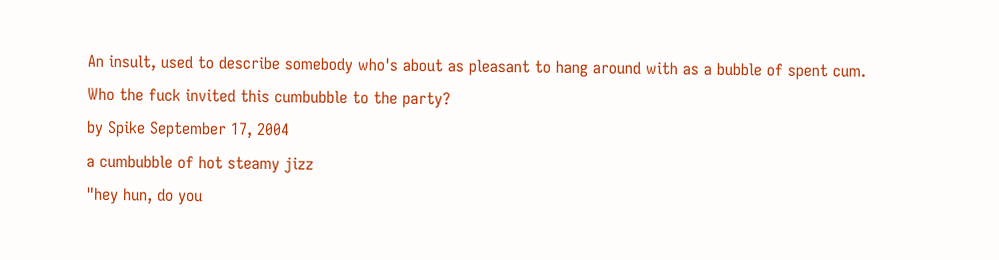An insult, used to describe somebody who's about as pleasant to hang around with as a bubble of spent cum.
Who the fuck invited this cumbubble to the party?
by Spike September 17, 2004
a cumbubble of hot steamy jizz
"hey hun, do you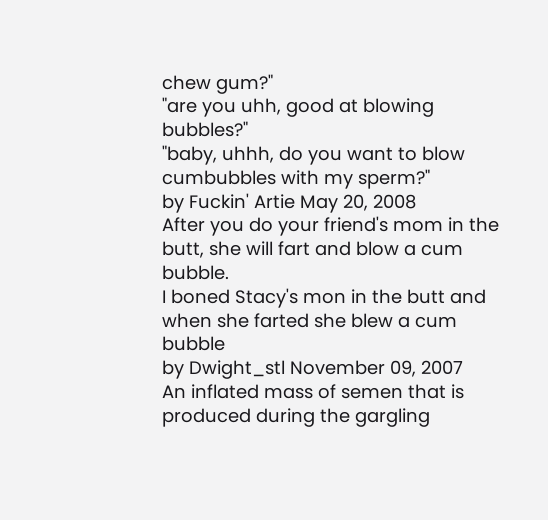chew gum?"
"are you uhh, good at blowing bubbles?"
"baby, uhhh, do you want to blow cumbubbles with my sperm?"
by Fuckin' Artie May 20, 2008
After you do your friend's mom in the butt, she will fart and blow a cum bubble.
I boned Stacy's mon in the butt and when she farted she blew a cum bubble
by Dwight_stl November 09, 2007
An inflated mass of semen that is produced during the gargling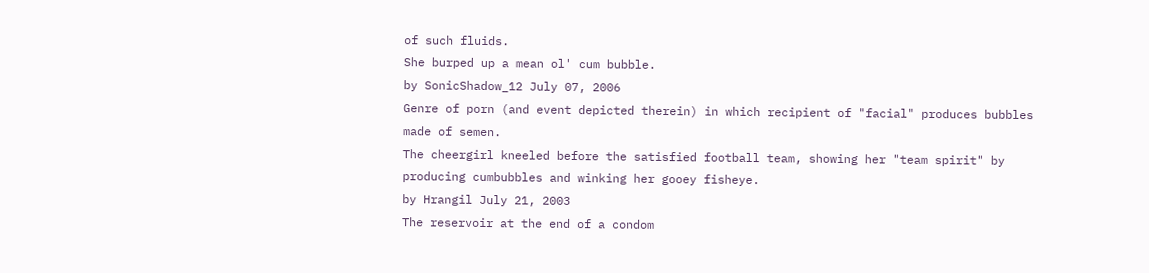of such fluids.
She burped up a mean ol' cum bubble.
by SonicShadow_12 July 07, 2006
Genre of porn (and event depicted therein) in which recipient of "facial" produces bubbles made of semen.
The cheergirl kneeled before the satisfied football team, showing her "team spirit" by producing cumbubbles and winking her gooey fisheye.
by Hrangil July 21, 2003
The reservoir at the end of a condom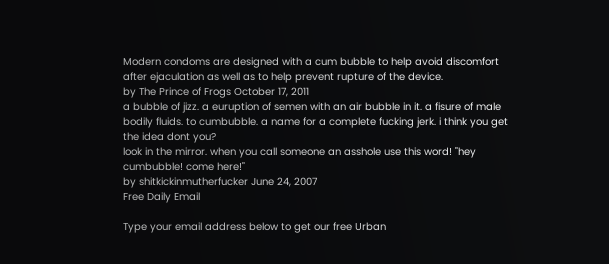Modern condoms are designed with a cum bubble to help avoid discomfort after ejaculation as well as to help prevent rupture of the device.
by The Prince of Frogs October 17, 2011
a bubble of jizz. a euruption of semen with an air bubble in it. a fisure of male bodily fluids. to cumbubble. a name for a complete fucking jerk. i think you get the idea dont you?
look in the mirror. when you call someone an asshole use this word! "hey cumbubble! come here!"
by shitkickinmutherfucker June 24, 2007
Free Daily Email

Type your email address below to get our free Urban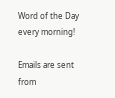Word of the Day every morning!

Emails are sent from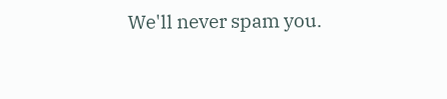We'll never spam you.